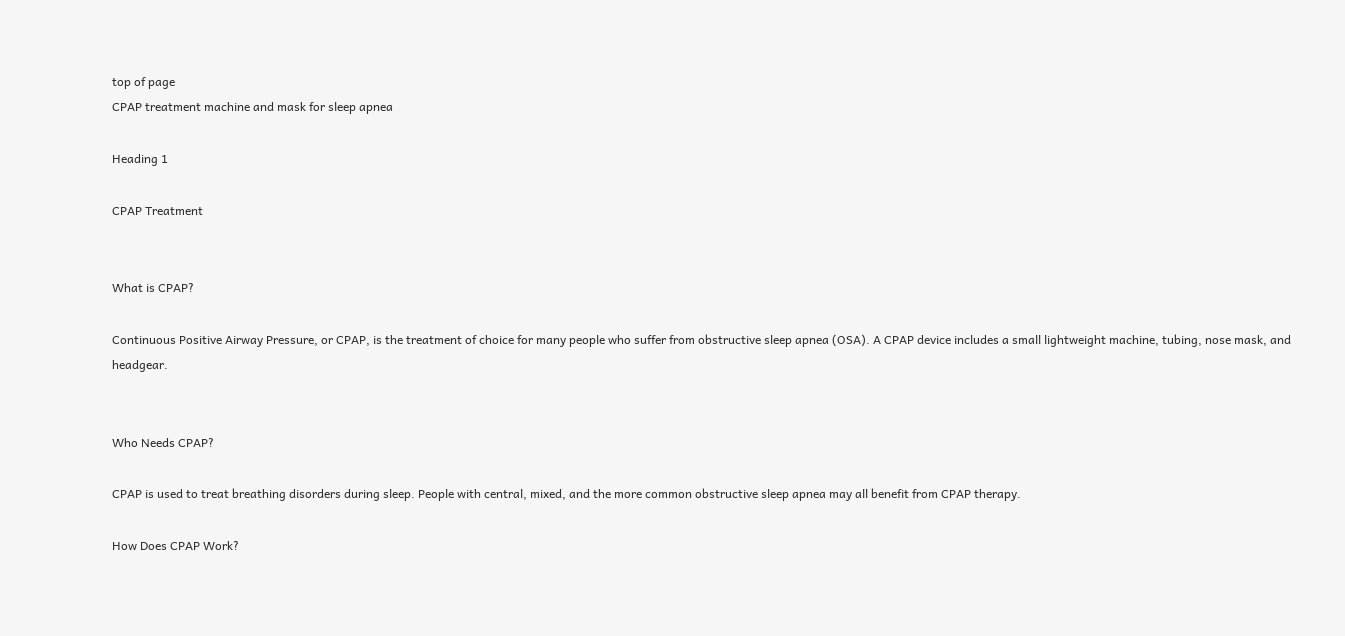top of page
CPAP treatment machine and mask for sleep apnea

Heading 1

CPAP Treatment


What is CPAP?

Continuous Positive Airway Pressure, or CPAP, is the treatment of choice for many people who suffer from obstructive sleep apnea (OSA). A CPAP device includes a small lightweight machine, tubing, nose mask, and headgear.


Who Needs CPAP?

CPAP is used to treat breathing disorders during sleep. People with central, mixed, and the more common obstructive sleep apnea may all benefit from CPAP therapy.

How Does CPAP Work?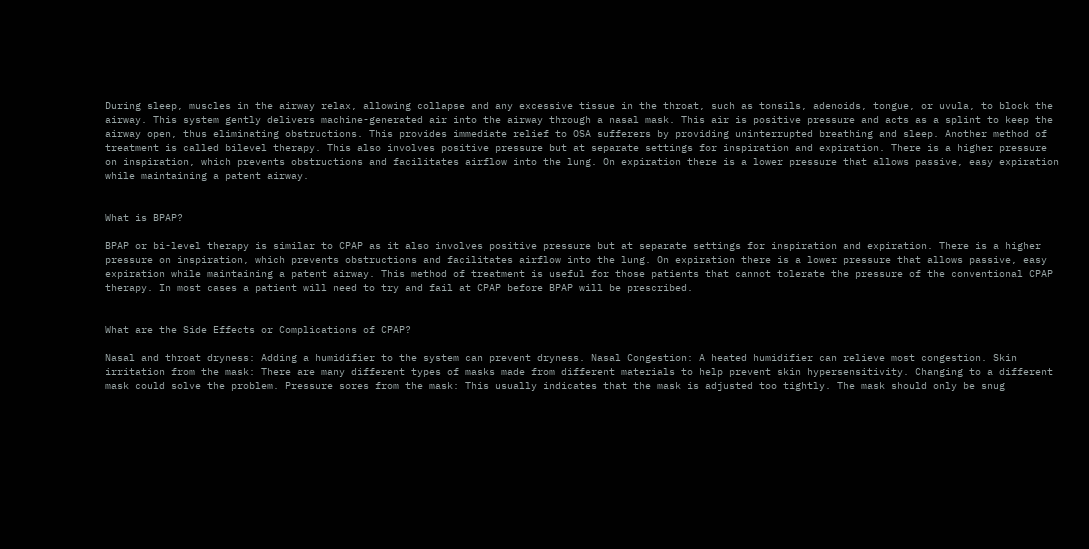During sleep, muscles in the airway relax, allowing collapse and any excessive tissue in the throat, such as tonsils, adenoids, tongue, or uvula, to block the airway. This system gently delivers machine-generated air into the airway through a nasal mask. This air is positive pressure and acts as a splint to keep the airway open, thus eliminating obstructions. This provides immediate relief to OSA sufferers by providing uninterrupted breathing and sleep. Another method of treatment is called bilevel therapy. This also involves positive pressure but at separate settings for inspiration and expiration. There is a higher pressure on inspiration, which prevents obstructions and facilitates airflow into the lung. On expiration there is a lower pressure that allows passive, easy expiration while maintaining a patent airway.


What is BPAP?

BPAP or bi-level therapy is similar to CPAP as it also involves positive pressure but at separate settings for inspiration and expiration. There is a higher pressure on inspiration, which prevents obstructions and facilitates airflow into the lung. On expiration there is a lower pressure that allows passive, easy expiration while maintaining a patent airway. This method of treatment is useful for those patients that cannot tolerate the pressure of the conventional CPAP therapy. In most cases a patient will need to try and fail at CPAP before BPAP will be prescribed.


What are the Side Effects or Complications of CPAP?

Nasal and throat dryness: Adding a humidifier to the system can prevent dryness. Nasal Congestion: A heated humidifier can relieve most congestion. Skin irritation from the mask: There are many different types of masks made from different materials to help prevent skin hypersensitivity. Changing to a different mask could solve the problem. Pressure sores from the mask: This usually indicates that the mask is adjusted too tightly. The mask should only be snug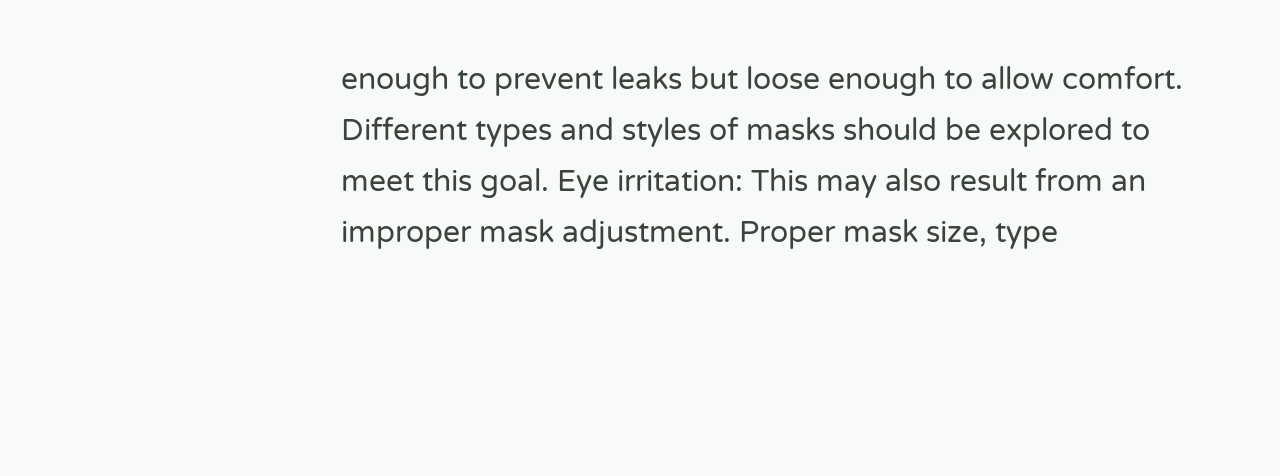enough to prevent leaks but loose enough to allow comfort. Different types and styles of masks should be explored to meet this goal. Eye irritation: This may also result from an improper mask adjustment. Proper mask size, type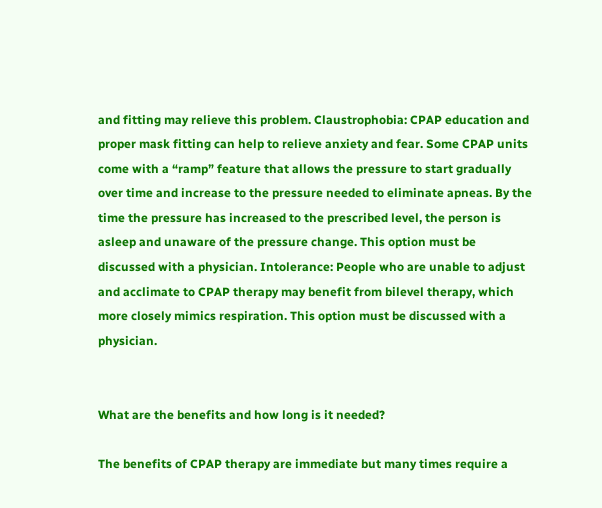and fitting may relieve this problem. Claustrophobia: CPAP education and proper mask fitting can help to relieve anxiety and fear. Some CPAP units come with a “ramp” feature that allows the pressure to start gradually over time and increase to the pressure needed to eliminate apneas. By the time the pressure has increased to the prescribed level, the person is asleep and unaware of the pressure change. This option must be discussed with a physician. Intolerance: People who are unable to adjust and acclimate to CPAP therapy may benefit from bilevel therapy, which more closely mimics respiration. This option must be discussed with a physician.


What are the benefits and how long is it needed?

The benefits of CPAP therapy are immediate but many times require a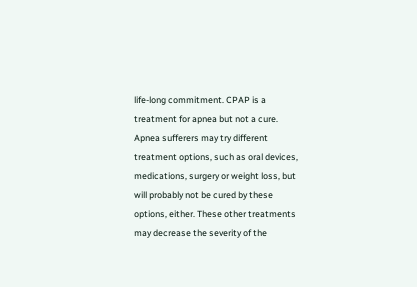life-long commitment. CPAP is a treatment for apnea but not a cure. Apnea sufferers may try different treatment options, such as oral devices, medications, surgery or weight loss, but will probably not be cured by these options, either. These other treatments may decrease the severity of the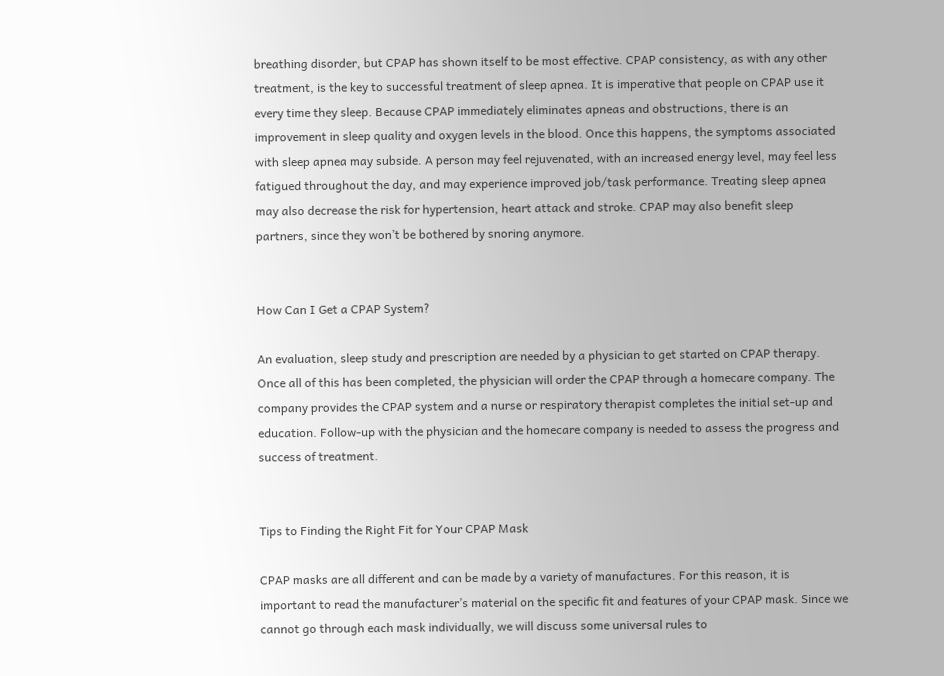breathing disorder, but CPAP has shown itself to be most effective. CPAP consistency, as with any other treatment, is the key to successful treatment of sleep apnea. It is imperative that people on CPAP use it every time they sleep. Because CPAP immediately eliminates apneas and obstructions, there is an improvement in sleep quality and oxygen levels in the blood. Once this happens, the symptoms associated with sleep apnea may subside. A person may feel rejuvenated, with an increased energy level, may feel less fatigued throughout the day, and may experience improved job/task performance. Treating sleep apnea may also decrease the risk for hypertension, heart attack and stroke. CPAP may also benefit sleep partners, since they won’t be bothered by snoring anymore.


How Can I Get a CPAP System?

An evaluation, sleep study and prescription are needed by a physician to get started on CPAP therapy. Once all of this has been completed, the physician will order the CPAP through a homecare company. The company provides the CPAP system and a nurse or respiratory therapist completes the initial set-up and education. Follow-up with the physician and the homecare company is needed to assess the progress and success of treatment.


Tips to Finding the Right Fit for Your CPAP Mask

CPAP masks are all different and can be made by a variety of manufactures. For this reason, it is important to read the manufacturer’s material on the specific fit and features of your CPAP mask. Since we cannot go through each mask individually, we will discuss some universal rules to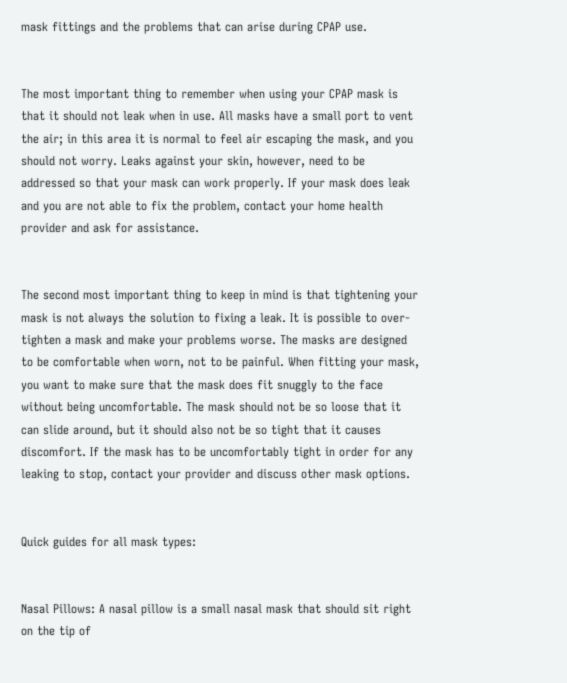mask fittings and the problems that can arise during CPAP use.


The most important thing to remember when using your CPAP mask is that it should not leak when in use. All masks have a small port to vent the air; in this area it is normal to feel air escaping the mask, and you should not worry. Leaks against your skin, however, need to be addressed so that your mask can work properly. If your mask does leak and you are not able to fix the problem, contact your home health provider and ask for assistance.


The second most important thing to keep in mind is that tightening your mask is not always the solution to fixing a leak. It is possible to over-tighten a mask and make your problems worse. The masks are designed to be comfortable when worn, not to be painful. When fitting your mask, you want to make sure that the mask does fit snuggly to the face without being uncomfortable. The mask should not be so loose that it can slide around, but it should also not be so tight that it causes discomfort. If the mask has to be uncomfortably tight in order for any leaking to stop, contact your provider and discuss other mask options.


Quick guides for all mask types:


Nasal Pillows: A nasal pillow is a small nasal mask that should sit right on the tip of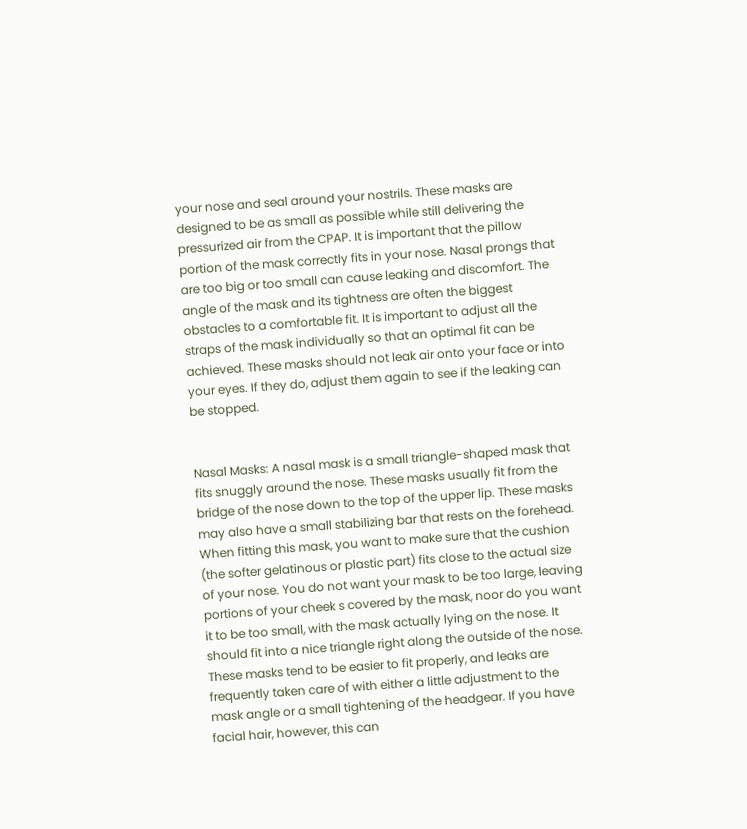your nose and seal around your nostrils. These masks are designed to be as small as possible while still delivering the pressurized air from the CPAP. It is important that the pillow portion of the mask correctly fits in your nose. Nasal prongs that are too big or too small can cause leaking and discomfort. The angle of the mask and its tightness are often the biggest obstacles to a comfortable fit. It is important to adjust all the straps of the mask individually so that an optimal fit can be achieved. These masks should not leak air onto your face or into your eyes. If they do, adjust them again to see if the leaking can be stopped.


Nasal Masks: A nasal mask is a small triangle-shaped mask that fits snuggly around the nose. These masks usually fit from the bridge of the nose down to the top of the upper lip. These masks may also have a small stabilizing bar that rests on the forehead. When fitting this mask, you want to make sure that the cushion (the softer gelatinous or plastic part) fits close to the actual size of your nose. You do not want your mask to be too large, leaving portions of your cheek s covered by the mask, noor do you want it to be too small, with the mask actually lying on the nose. It should fit into a nice triangle right along the outside of the nose. These masks tend to be easier to fit properly, and leaks are frequently taken care of with either a little adjustment to the mask angle or a small tightening of the headgear. If you have facial hair, however, this can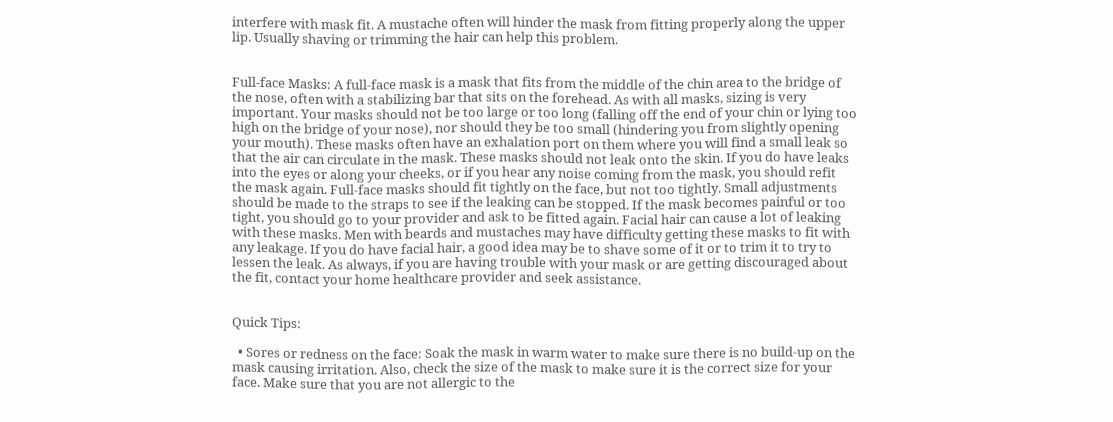interfere with mask fit. A mustache often will hinder the mask from fitting properly along the upper lip. Usually shaving or trimming the hair can help this problem.


Full-face Masks: A full-face mask is a mask that fits from the middle of the chin area to the bridge of the nose, often with a stabilizing bar that sits on the forehead. As with all masks, sizing is very important. Your masks should not be too large or too long (falling off the end of your chin or lying too high on the bridge of your nose), nor should they be too small (hindering you from slightly opening your mouth). These masks often have an exhalation port on them where you will find a small leak so that the air can circulate in the mask. These masks should not leak onto the skin. If you do have leaks into the eyes or along your cheeks, or if you hear any noise coming from the mask, you should refit the mask again. Full-face masks should fit tightly on the face, but not too tightly. Small adjustments should be made to the straps to see if the leaking can be stopped. If the mask becomes painful or too tight, you should go to your provider and ask to be fitted again. Facial hair can cause a lot of leaking with these masks. Men with beards and mustaches may have difficulty getting these masks to fit with any leakage. If you do have facial hair, a good idea may be to shave some of it or to trim it to try to lessen the leak. As always, if you are having trouble with your mask or are getting discouraged about the fit, contact your home healthcare provider and seek assistance.


Quick Tips:

  • Sores or redness on the face: Soak the mask in warm water to make sure there is no build-up on the mask causing irritation. Also, check the size of the mask to make sure it is the correct size for your face. Make sure that you are not allergic to the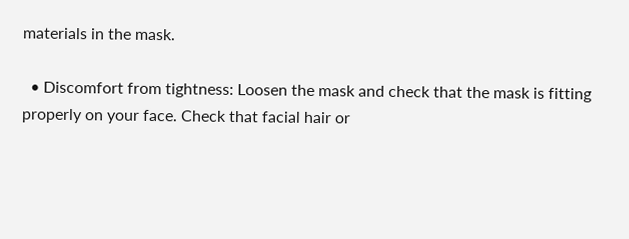materials in the mask.

  • Discomfort from tightness: Loosen the mask and check that the mask is fitting properly on your face. Check that facial hair or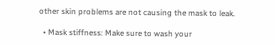other skin problems are not causing the mask to leak.

  • Mask stiffness: Make sure to wash your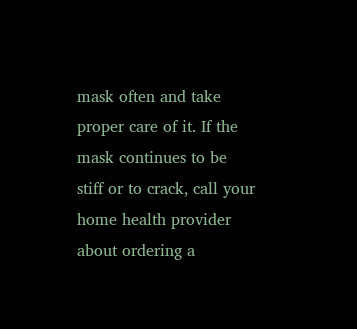mask often and take proper care of it. If the mask continues to be stiff or to crack, call your home health provider about ordering a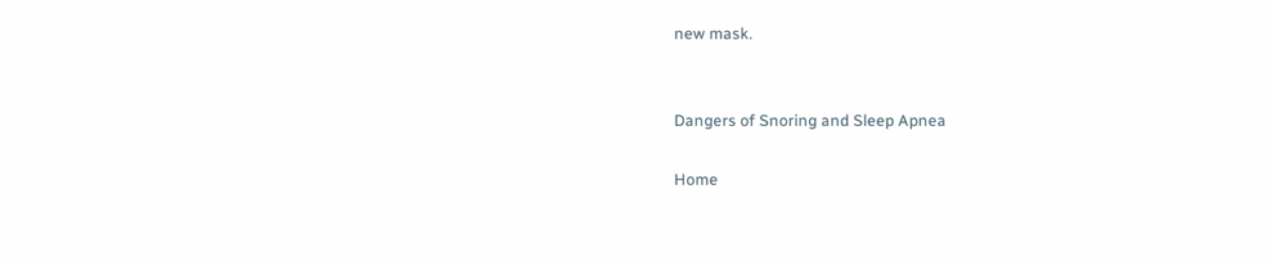new mask.


Dangers of Snoring and Sleep Apnea

Home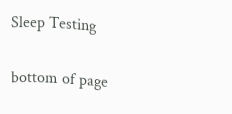Sleep Testing

bottom of page